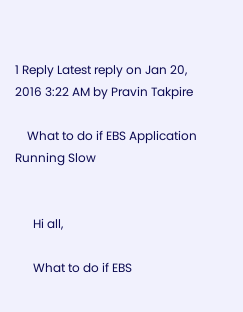1 Reply Latest reply on Jan 20, 2016 3:22 AM by Pravin Takpire

    What to do if EBS Application Running Slow


      Hi all,

      What to do if EBS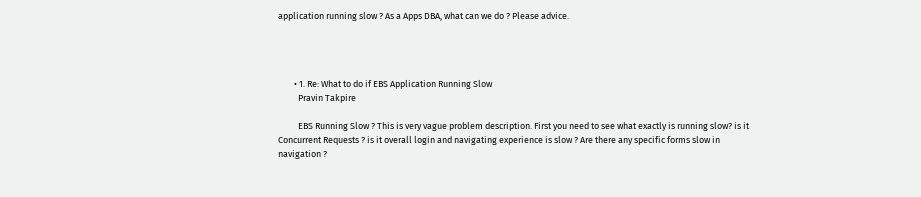application running slow ? As a Apps DBA, what can we do ? Please advice.




        • 1. Re: What to do if EBS Application Running Slow
          Pravin Takpire

          EBS Running Slow ? This is very vague problem description. First you need to see what exactly is running slow? is it Concurrent Requests ? is it overall login and navigating experience is slow ? Are there any specific forms slow in navigation ?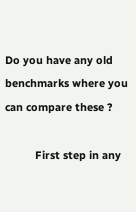Do you have any old benchmarks where you can compare these ?

          First step in any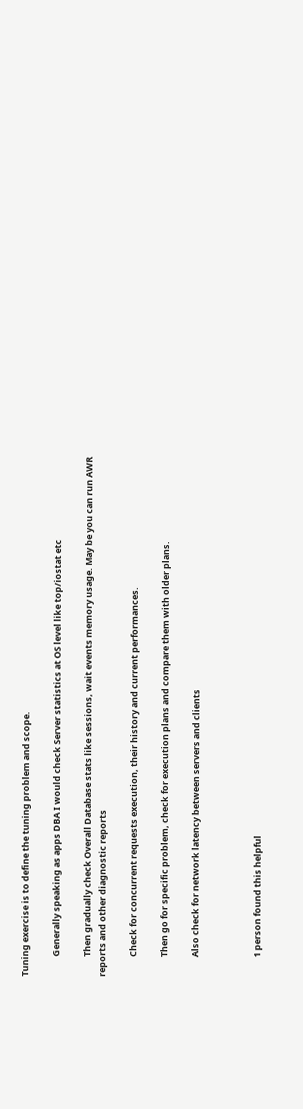Tuning exercise is to define the tuning problem and scope.

          Generally speaking as apps DBA I would check Server statistics at OS level like top/iostat etc

          Then gradually check Overall Database stats like sessions, wait events memory usage. May be you can run AWR reports and other diagnostic reports

          Check for concurrent requests execution, their history and current performances.

          Then go for specific problem, check for execution plans and compare them with older plans.

          Also check for network latency between servers and clients



          1 person found this helpful